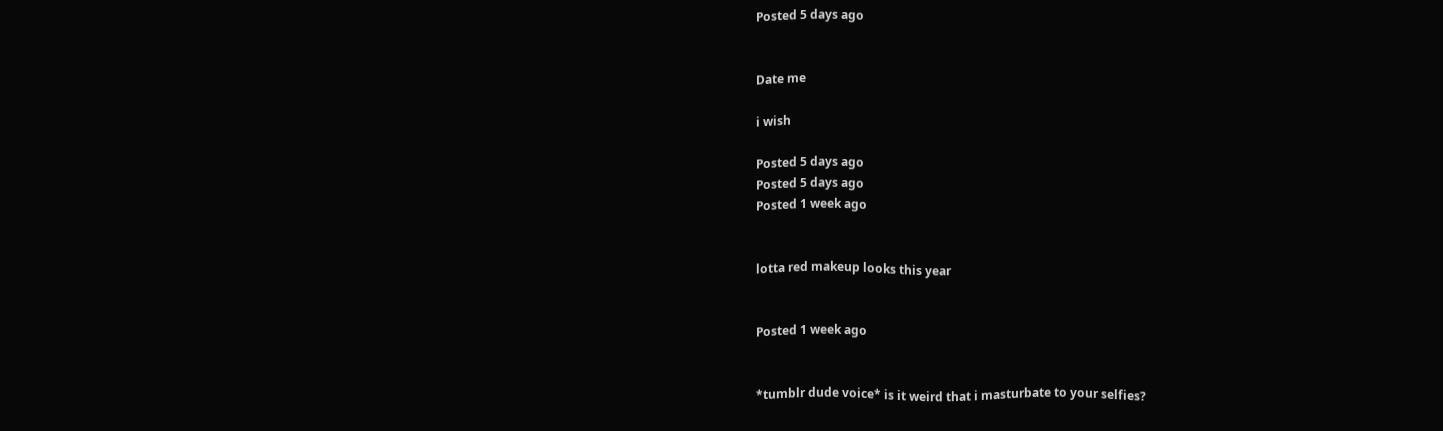Posted 5 days ago


Date me

i wish

Posted 5 days ago
Posted 5 days ago
Posted 1 week ago


lotta red makeup looks this year


Posted 1 week ago


*tumblr dude voice* is it weird that i masturbate to your selfies?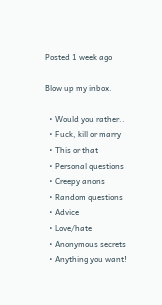Posted 1 week ago

Blow up my inbox.

  • Would you rather..
  • Fuck, kill or marry
  • This or that
  • Personal questions
  • Creepy anons
  • Random questions
  • Advice
  • Love/hate
  • Anonymous secrets
  • Anything you want!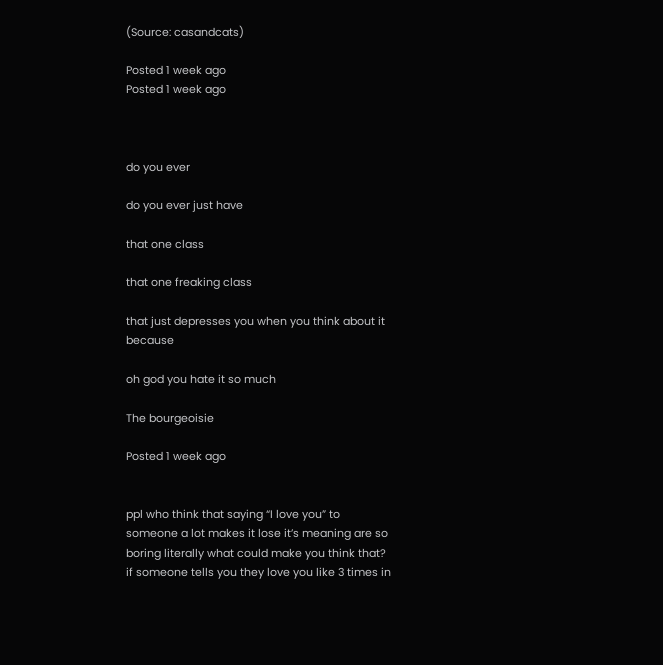(Source: casandcats)

Posted 1 week ago
Posted 1 week ago



do you ever

do you ever just have

that one class

that one freaking class

that just depresses you when you think about it because

oh god you hate it so much

The bourgeoisie

Posted 1 week ago


ppl who think that saying “I love you” to someone a lot makes it lose it’s meaning are so boring literally what could make you think that? if someone tells you they love you like 3 times in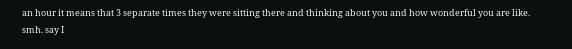an hour it means that 3 separate times they were sitting there and thinking about you and how wonderful you are like. smh. say I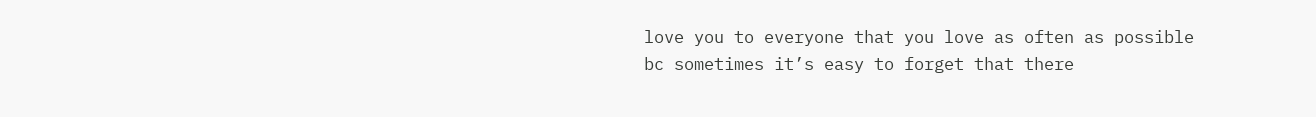love you to everyone that you love as often as possible bc sometimes it’s easy to forget that there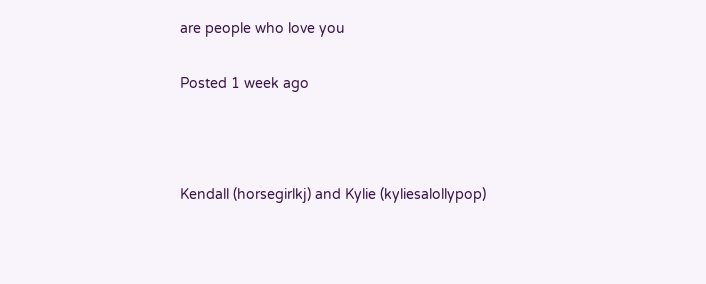are people who love you

Posted 1 week ago



Kendall (horsegirlkj) and Kylie (kyliesalollypop)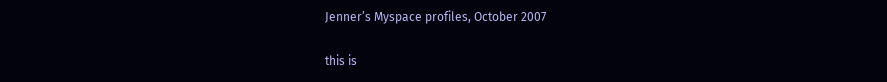Jenner’s Myspace profiles, October 2007

this is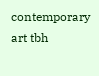contemporary art tbh